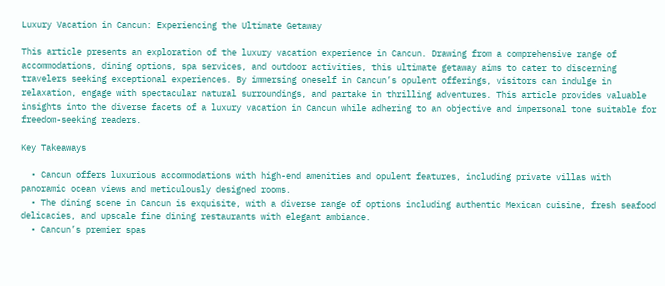Luxury Vacation in Cancun: Experiencing the Ultimate Getaway

This article presents an exploration of the luxury vacation experience in Cancun. Drawing from a comprehensive range of accommodations, dining options, spa services, and outdoor activities, this ultimate getaway aims to cater to discerning travelers seeking exceptional experiences. By immersing oneself in Cancun’s opulent offerings, visitors can indulge in relaxation, engage with spectacular natural surroundings, and partake in thrilling adventures. This article provides valuable insights into the diverse facets of a luxury vacation in Cancun while adhering to an objective and impersonal tone suitable for freedom-seeking readers.

Key Takeaways

  • Cancun offers luxurious accommodations with high-end amenities and opulent features, including private villas with panoramic ocean views and meticulously designed rooms.
  • The dining scene in Cancun is exquisite, with a diverse range of options including authentic Mexican cuisine, fresh seafood delicacies, and upscale fine dining restaurants with elegant ambiance.
  • Cancun’s premier spas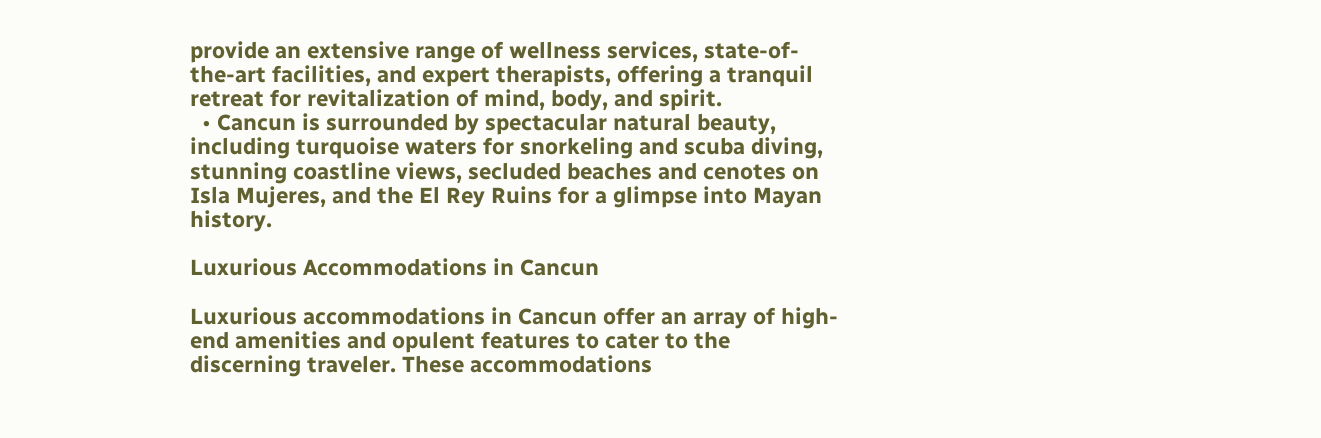provide an extensive range of wellness services, state-of-the-art facilities, and expert therapists, offering a tranquil retreat for revitalization of mind, body, and spirit.
  • Cancun is surrounded by spectacular natural beauty, including turquoise waters for snorkeling and scuba diving, stunning coastline views, secluded beaches and cenotes on Isla Mujeres, and the El Rey Ruins for a glimpse into Mayan history.

Luxurious Accommodations in Cancun

Luxurious accommodations in Cancun offer an array of high-end amenities and opulent features to cater to the discerning traveler. These accommodations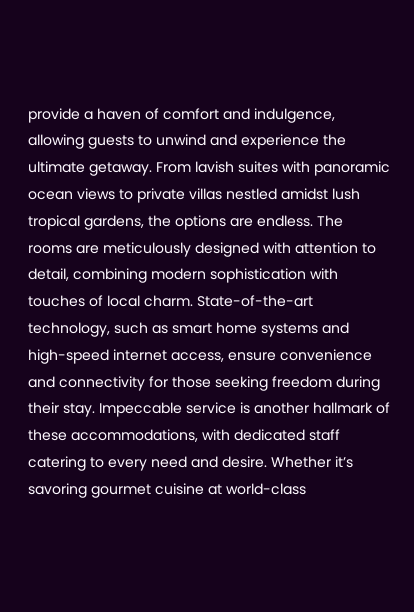provide a haven of comfort and indulgence, allowing guests to unwind and experience the ultimate getaway. From lavish suites with panoramic ocean views to private villas nestled amidst lush tropical gardens, the options are endless. The rooms are meticulously designed with attention to detail, combining modern sophistication with touches of local charm. State-of-the-art technology, such as smart home systems and high-speed internet access, ensure convenience and connectivity for those seeking freedom during their stay. Impeccable service is another hallmark of these accommodations, with dedicated staff catering to every need and desire. Whether it’s savoring gourmet cuisine at world-class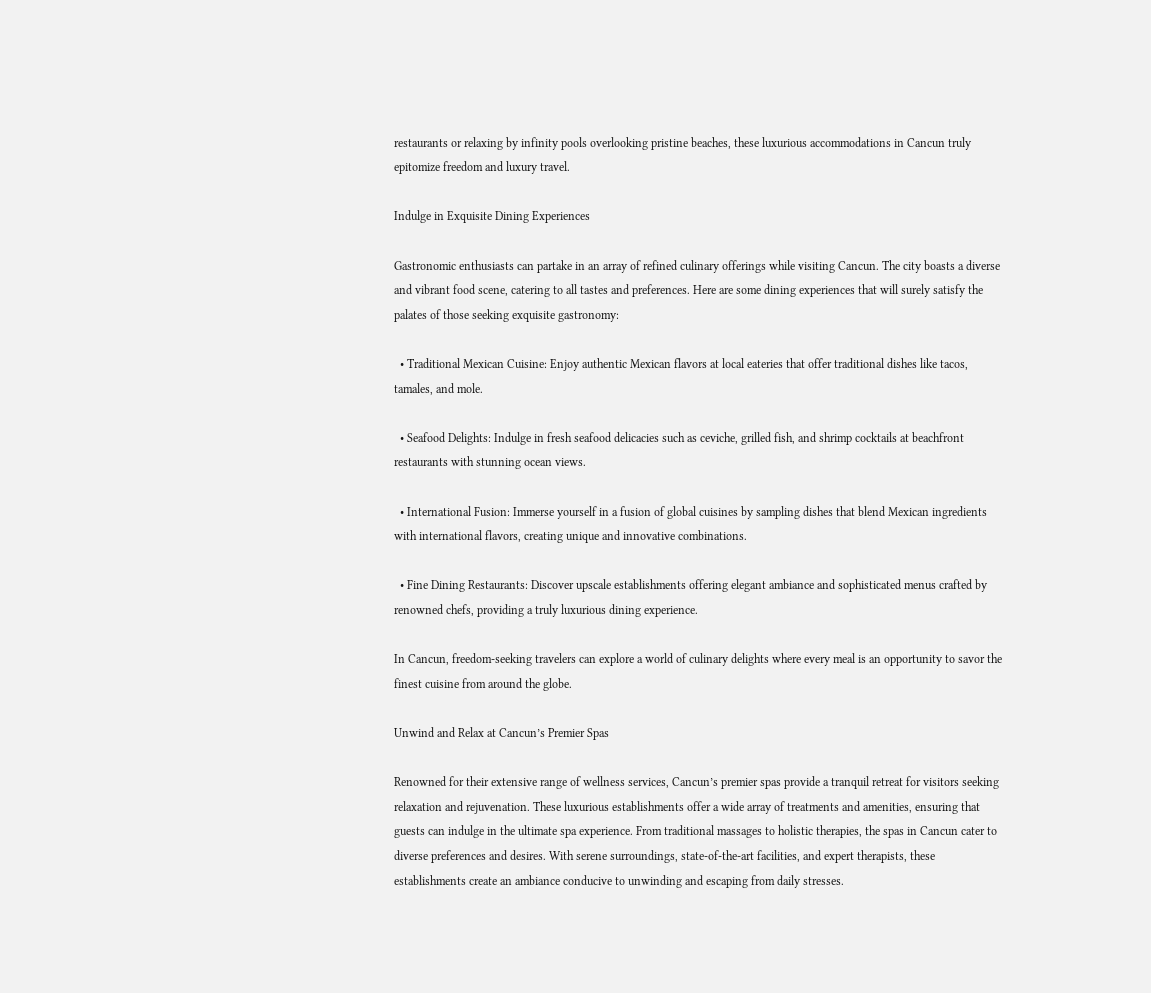restaurants or relaxing by infinity pools overlooking pristine beaches, these luxurious accommodations in Cancun truly epitomize freedom and luxury travel.

Indulge in Exquisite Dining Experiences

Gastronomic enthusiasts can partake in an array of refined culinary offerings while visiting Cancun. The city boasts a diverse and vibrant food scene, catering to all tastes and preferences. Here are some dining experiences that will surely satisfy the palates of those seeking exquisite gastronomy:

  • Traditional Mexican Cuisine: Enjoy authentic Mexican flavors at local eateries that offer traditional dishes like tacos, tamales, and mole.

  • Seafood Delights: Indulge in fresh seafood delicacies such as ceviche, grilled fish, and shrimp cocktails at beachfront restaurants with stunning ocean views.

  • International Fusion: Immerse yourself in a fusion of global cuisines by sampling dishes that blend Mexican ingredients with international flavors, creating unique and innovative combinations.

  • Fine Dining Restaurants: Discover upscale establishments offering elegant ambiance and sophisticated menus crafted by renowned chefs, providing a truly luxurious dining experience.

In Cancun, freedom-seeking travelers can explore a world of culinary delights where every meal is an opportunity to savor the finest cuisine from around the globe.

Unwind and Relax at Cancun’s Premier Spas

Renowned for their extensive range of wellness services, Cancun’s premier spas provide a tranquil retreat for visitors seeking relaxation and rejuvenation. These luxurious establishments offer a wide array of treatments and amenities, ensuring that guests can indulge in the ultimate spa experience. From traditional massages to holistic therapies, the spas in Cancun cater to diverse preferences and desires. With serene surroundings, state-of-the-art facilities, and expert therapists, these establishments create an ambiance conducive to unwinding and escaping from daily stresses.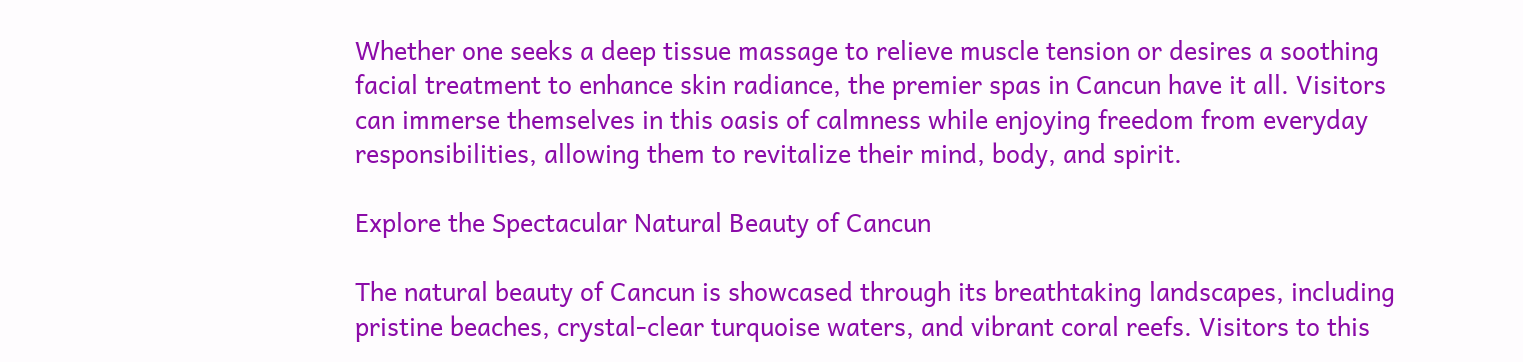Whether one seeks a deep tissue massage to relieve muscle tension or desires a soothing facial treatment to enhance skin radiance, the premier spas in Cancun have it all. Visitors can immerse themselves in this oasis of calmness while enjoying freedom from everyday responsibilities, allowing them to revitalize their mind, body, and spirit.

Explore the Spectacular Natural Beauty of Cancun

The natural beauty of Cancun is showcased through its breathtaking landscapes, including pristine beaches, crystal-clear turquoise waters, and vibrant coral reefs. Visitors to this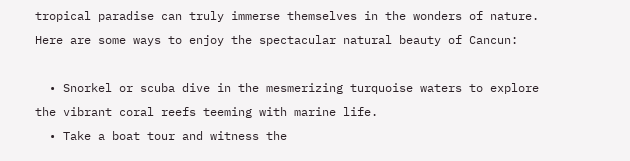tropical paradise can truly immerse themselves in the wonders of nature. Here are some ways to enjoy the spectacular natural beauty of Cancun:

  • Snorkel or scuba dive in the mesmerizing turquoise waters to explore the vibrant coral reefs teeming with marine life.
  • Take a boat tour and witness the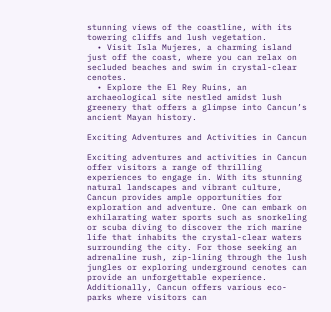stunning views of the coastline, with its towering cliffs and lush vegetation.
  • Visit Isla Mujeres, a charming island just off the coast, where you can relax on secluded beaches and swim in crystal-clear cenotes.
  • Explore the El Rey Ruins, an archaeological site nestled amidst lush greenery that offers a glimpse into Cancun’s ancient Mayan history.

Exciting Adventures and Activities in Cancun

Exciting adventures and activities in Cancun offer visitors a range of thrilling experiences to engage in. With its stunning natural landscapes and vibrant culture, Cancun provides ample opportunities for exploration and adventure. One can embark on exhilarating water sports such as snorkeling or scuba diving to discover the rich marine life that inhabits the crystal-clear waters surrounding the city. For those seeking an adrenaline rush, zip-lining through the lush jungles or exploring underground cenotes can provide an unforgettable experience. Additionally, Cancun offers various eco-parks where visitors can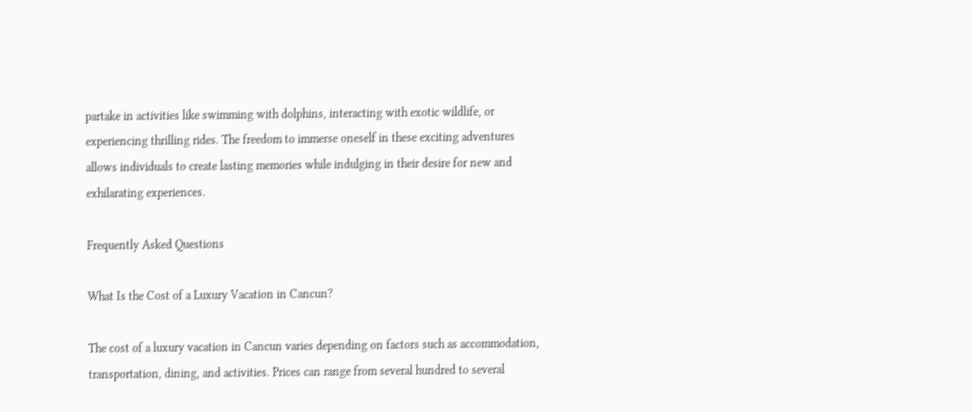partake in activities like swimming with dolphins, interacting with exotic wildlife, or experiencing thrilling rides. The freedom to immerse oneself in these exciting adventures allows individuals to create lasting memories while indulging in their desire for new and exhilarating experiences.

Frequently Asked Questions

What Is the Cost of a Luxury Vacation in Cancun?

The cost of a luxury vacation in Cancun varies depending on factors such as accommodation, transportation, dining, and activities. Prices can range from several hundred to several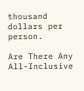thousand dollars per person.

Are There Any All-Inclusive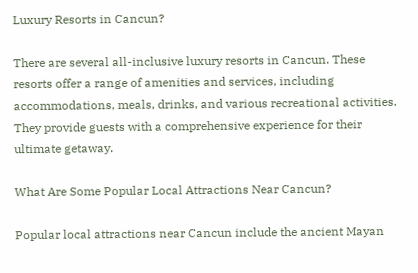Luxury Resorts in Cancun?

There are several all-inclusive luxury resorts in Cancun. These resorts offer a range of amenities and services, including accommodations, meals, drinks, and various recreational activities. They provide guests with a comprehensive experience for their ultimate getaway.

What Are Some Popular Local Attractions Near Cancun?

Popular local attractions near Cancun include the ancient Mayan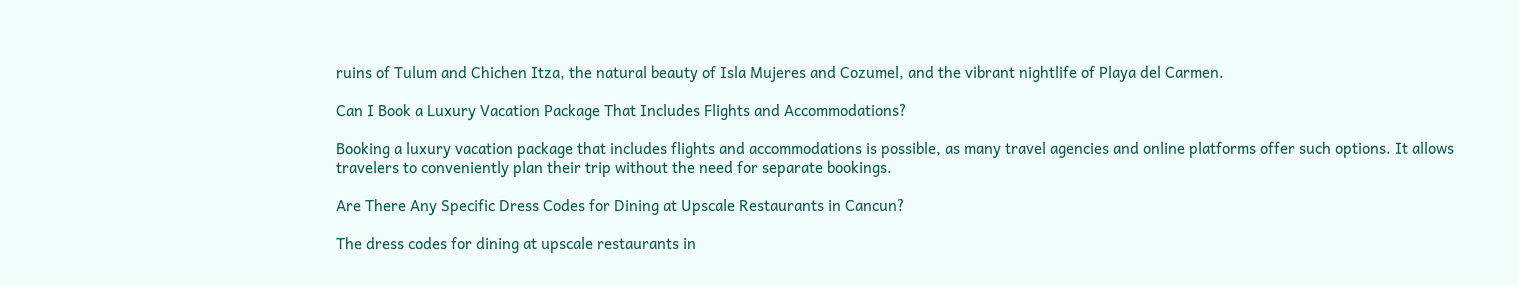ruins of Tulum and Chichen Itza, the natural beauty of Isla Mujeres and Cozumel, and the vibrant nightlife of Playa del Carmen.

Can I Book a Luxury Vacation Package That Includes Flights and Accommodations?

Booking a luxury vacation package that includes flights and accommodations is possible, as many travel agencies and online platforms offer such options. It allows travelers to conveniently plan their trip without the need for separate bookings.

Are There Any Specific Dress Codes for Dining at Upscale Restaurants in Cancun?

The dress codes for dining at upscale restaurants in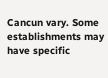Cancun vary. Some establishments may have specific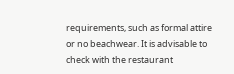requirements, such as formal attire or no beachwear. It is advisable to check with the restaurant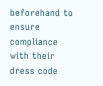beforehand to ensure compliance with their dress code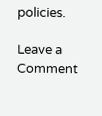policies.

Leave a Comment